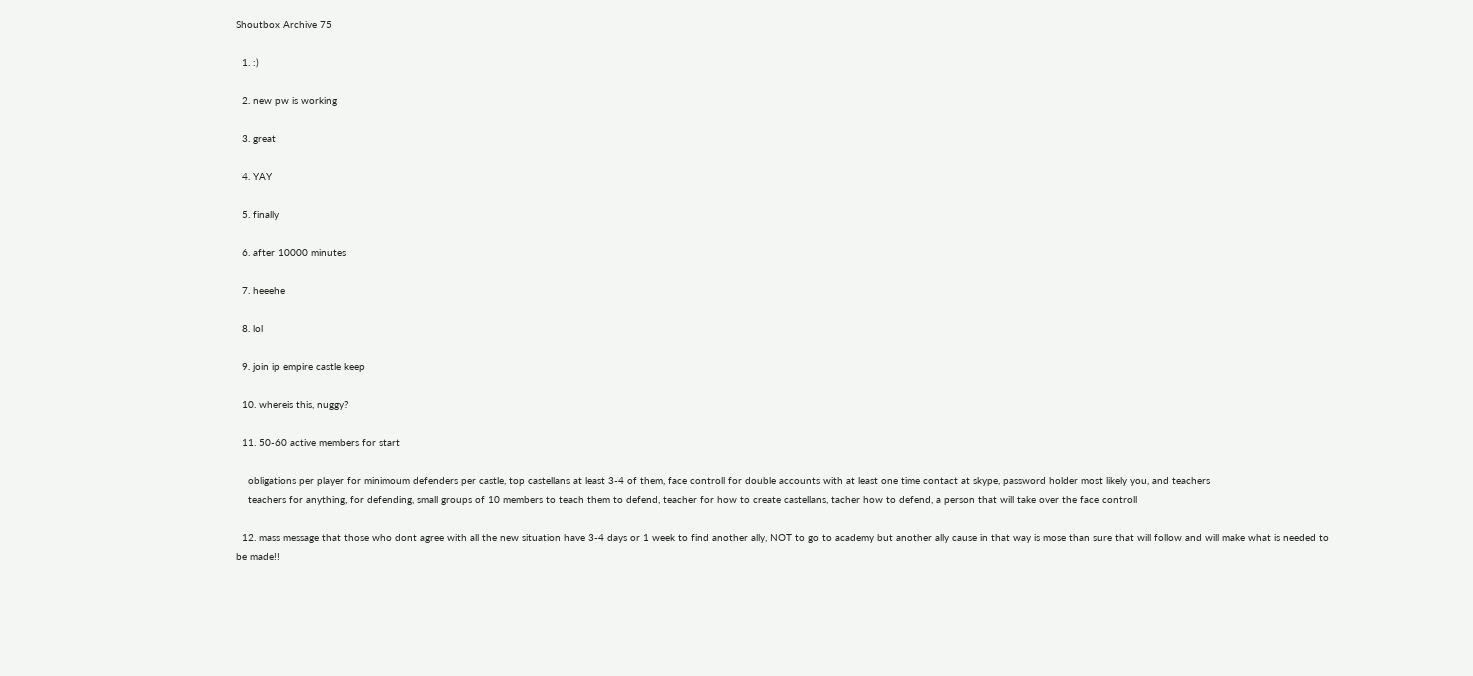Shoutbox Archive 75

  1. :)

  2. new pw is working

  3. great

  4. YAY

  5. finally

  6. after 10000 minutes

  7. heeehe

  8. lol

  9. join ip empire castle keep

  10. whereis this, nuggy?

  11. 50-60 active members for start

    obligations per player for minimoum defenders per castle, top castellans at least 3-4 of them, face controll for double accounts with at least one time contact at skype, password holder most likely you, and teachers
    teachers for anything, for defending, small groups of 10 members to teach them to defend, teacher for how to create castellans, tacher how to defend, a person that will take over the face controll

  12. mass message that those who dont agree with all the new situation have 3-4 days or 1 week to find another ally, NOT to go to academy but another ally cause in that way is mose than sure that will follow and will make what is needed to be made!!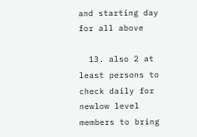and starting day for all above

  13. also 2 at least persons to check daily for newlow level members to bring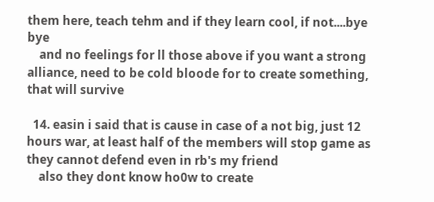them here, teach tehm and if they learn cool, if not....bye bye
    and no feelings for ll those above if you want a strong alliance, need to be cold bloode for to create something, that will survive

  14. easin i said that is cause in case of a not big, just 12 hours war, at least half of the members will stop game as they cannot defend even in rb's my friend
    also they dont know ho0w to create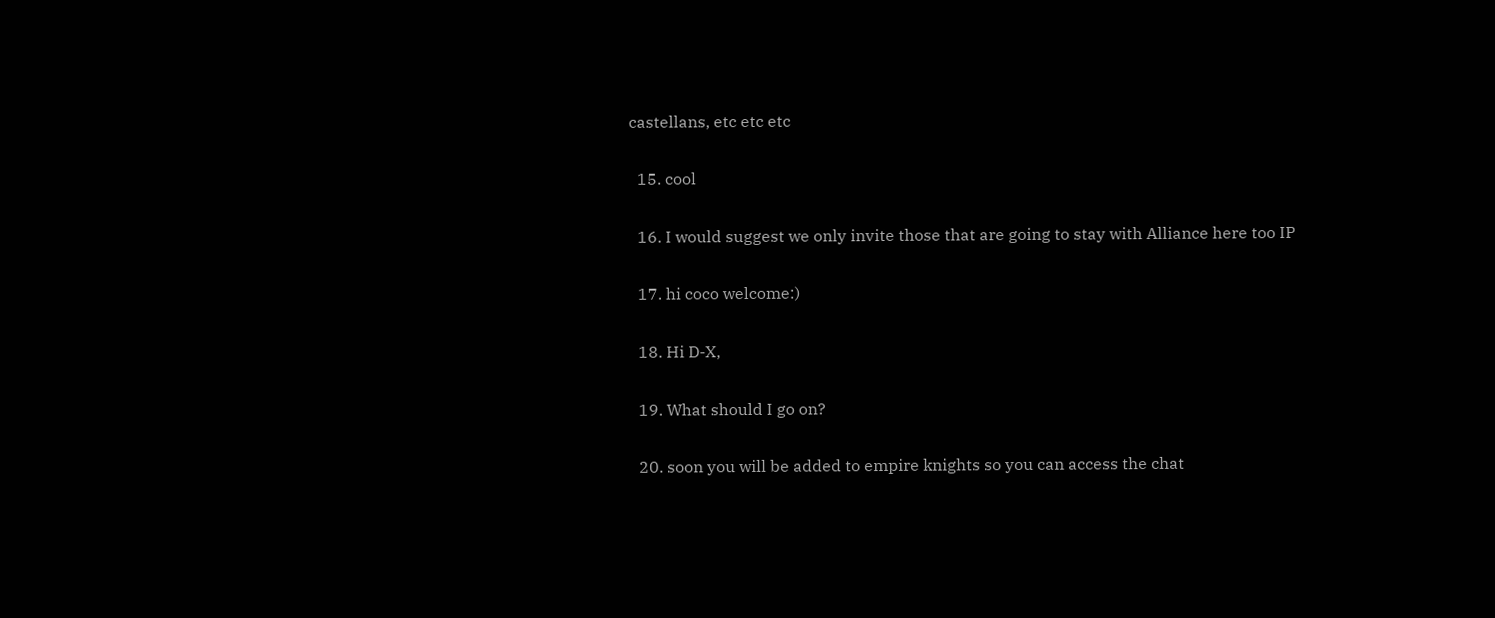castellans, etc etc etc

  15. cool

  16. I would suggest we only invite those that are going to stay with Alliance here too IP

  17. hi coco welcome:)

  18. Hi D-X,

  19. What should I go on?

  20. soon you will be added to empire knights so you can access the chat